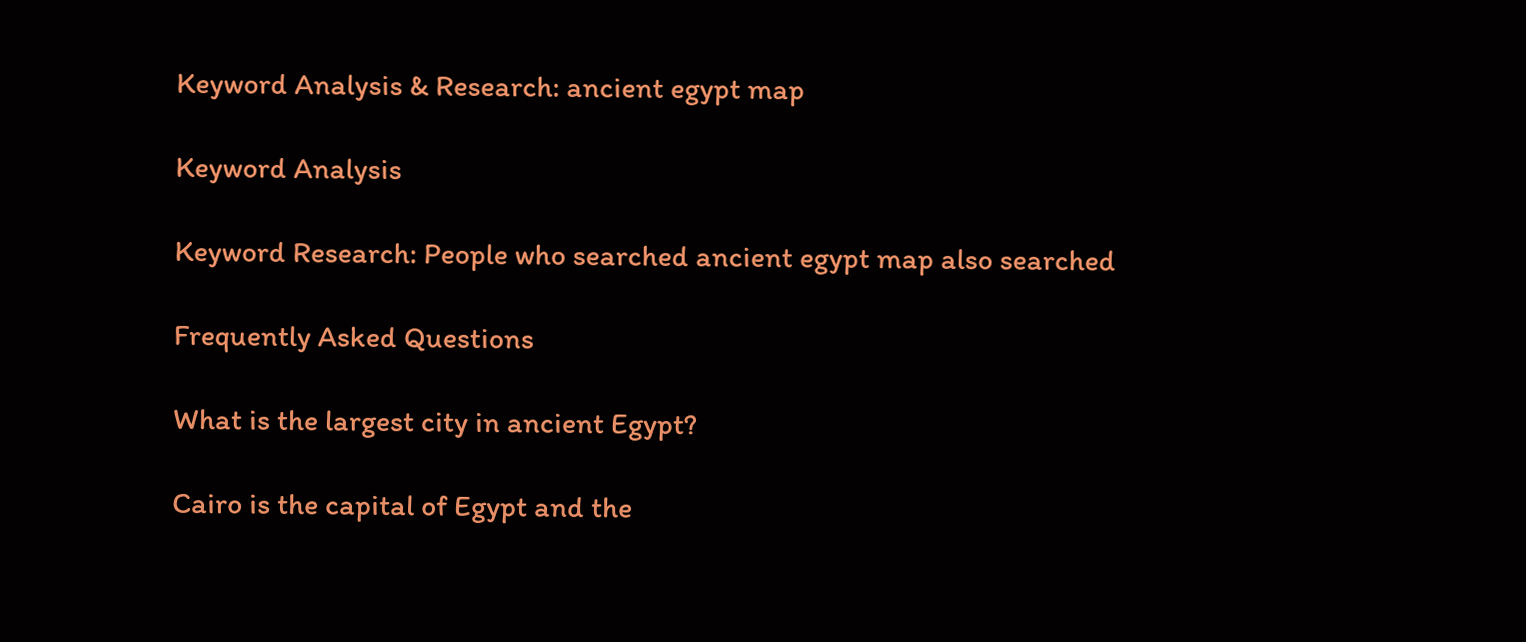Keyword Analysis & Research: ancient egypt map

Keyword Analysis

Keyword Research: People who searched ancient egypt map also searched

Frequently Asked Questions

What is the largest city in ancient Egypt?

Cairo is the capital of Egypt and the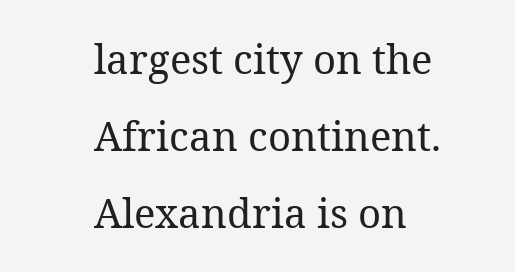largest city on the African continent. Alexandria is on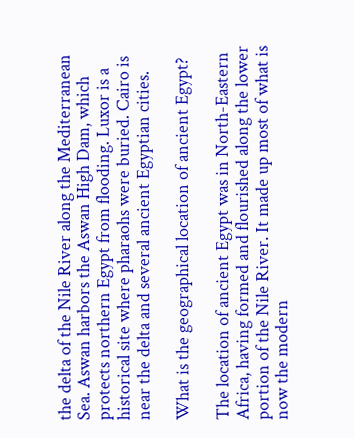the delta of the Nile River along the Mediterranean Sea. Aswan harbors the Aswan High Dam, which protects northern Egypt from flooding. Luxor is a historical site where pharaohs were buried. Cairo is near the delta and several ancient Egyptian cities.

What is the geographical location of ancient Egypt?

The location of ancient Egypt was in North-Eastern Africa, having formed and flourished along the lower portion of the Nile River. It made up most of what is now the modern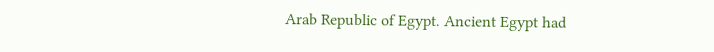Arab Republic of Egypt. Ancient Egypt had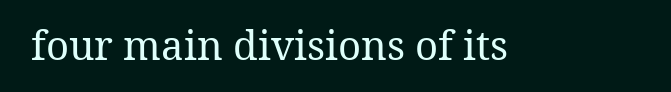four main divisions of its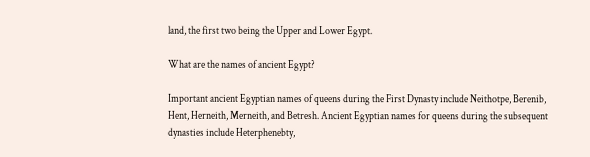land, the first two being the Upper and Lower Egypt.

What are the names of ancient Egypt?

Important ancient Egyptian names of queens during the First Dynasty include Neithotpe, Berenib, Hent, Herneith, Merneith, and Betresh. Ancient Egyptian names for queens during the subsequent dynasties include Heterphenebty,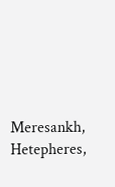Meresankh, Hetepheres,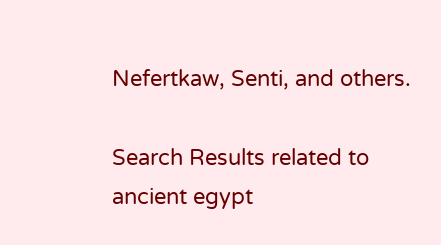Nefertkaw, Senti, and others.

Search Results related to ancient egypt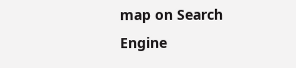map on Search Engine